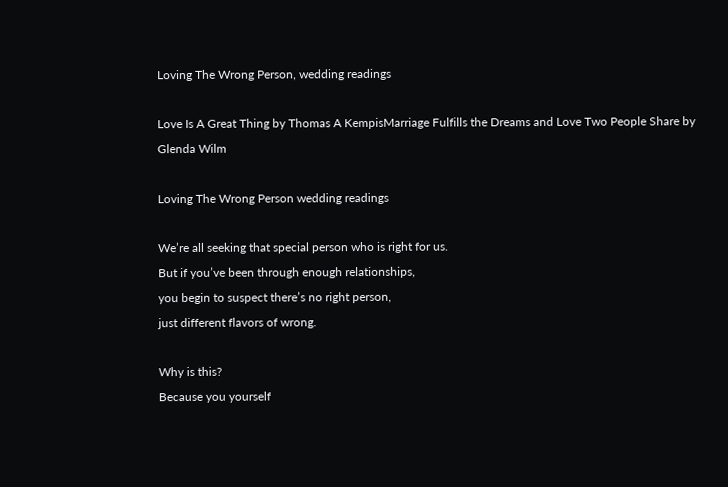Loving The Wrong Person, wedding readings

Love Is A Great Thing by Thomas A KempisMarriage Fulfills the Dreams and Love Two People Share by Glenda Wilm

Loving The Wrong Person wedding readings

We’re all seeking that special person who is right for us.
But if you’ve been through enough relationships,
you begin to suspect there’s no right person,
just different flavors of wrong.

Why is this?
Because you yourself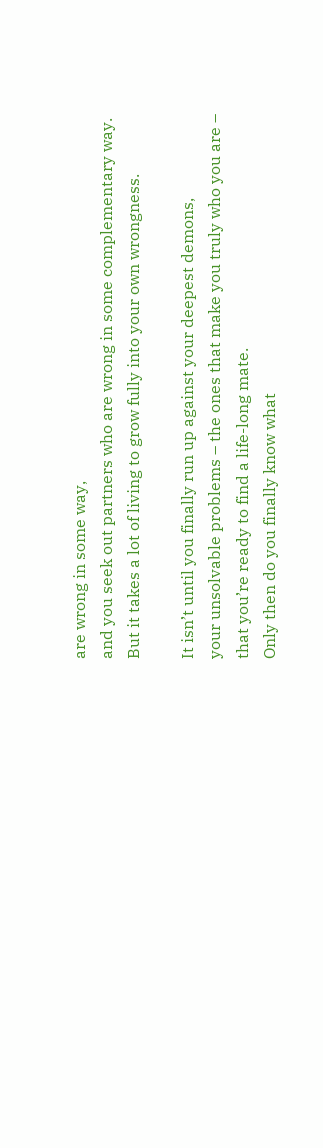are wrong in some way,
and you seek out partners who are wrong in some complementary way.
But it takes a lot of living to grow fully into your own wrongness.

It isn’t until you finally run up against your deepest demons,
your unsolvable problems – the ones that make you truly who you are –
that you’re ready to find a life-long mate.
Only then do you finally know what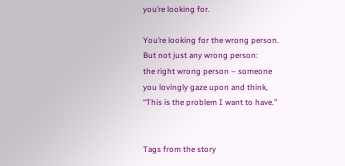you’re looking for.

You’re looking for the wrong person.
But not just any wrong person:
the right wrong person – someone you lovingly gaze upon and think,
“This is the problem I want to have.”


Tags from the story